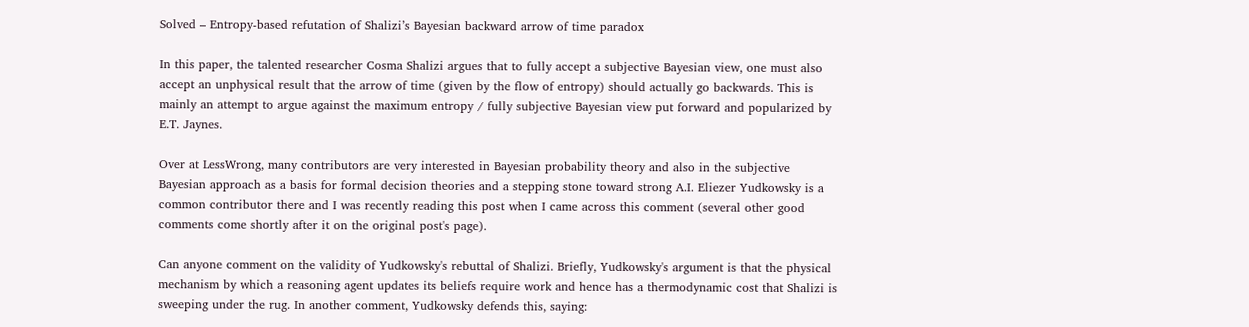Solved – Entropy-based refutation of Shalizi’s Bayesian backward arrow of time paradox

In this paper, the talented researcher Cosma Shalizi argues that to fully accept a subjective Bayesian view, one must also accept an unphysical result that the arrow of time (given by the flow of entropy) should actually go backwards. This is mainly an attempt to argue against the maximum entropy / fully subjective Bayesian view put forward and popularized by E.T. Jaynes.

Over at LessWrong, many contributors are very interested in Bayesian probability theory and also in the subjective Bayesian approach as a basis for formal decision theories and a stepping stone toward strong A.I. Eliezer Yudkowsky is a common contributor there and I was recently reading this post when I came across this comment (several other good comments come shortly after it on the original post's page).

Can anyone comment on the validity of Yudkowsky's rebuttal of Shalizi. Briefly, Yudkowsky's argument is that the physical mechanism by which a reasoning agent updates its beliefs require work and hence has a thermodynamic cost that Shalizi is sweeping under the rug. In another comment, Yudkowsky defends this, saying: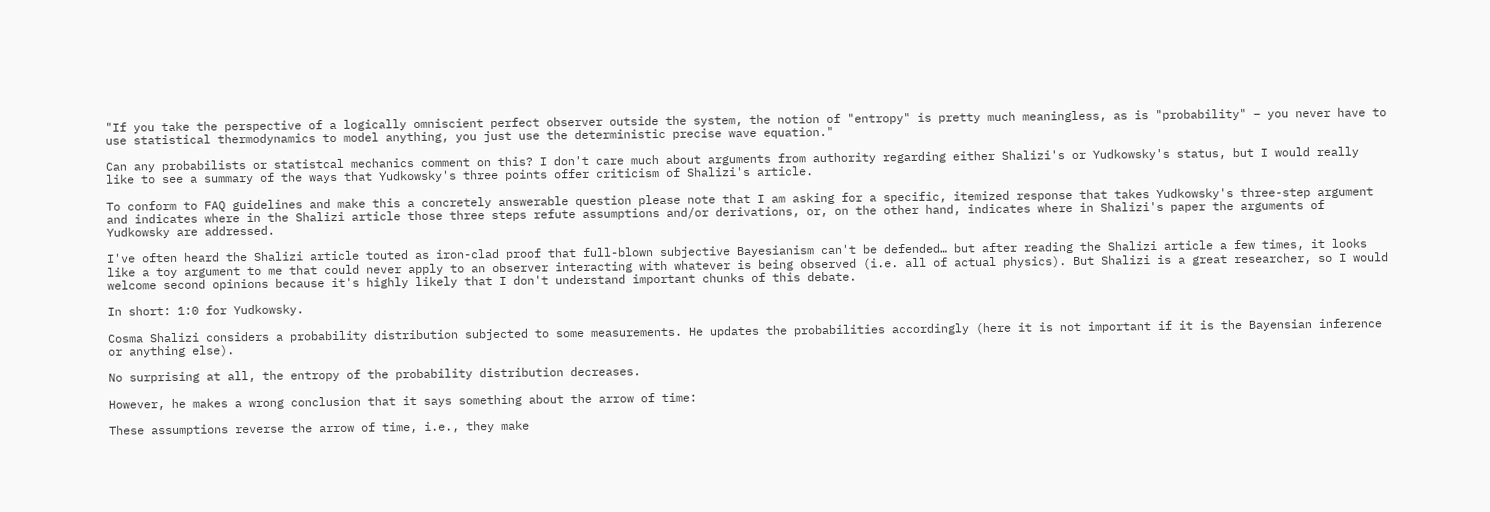"If you take the perspective of a logically omniscient perfect observer outside the system, the notion of "entropy" is pretty much meaningless, as is "probability" – you never have to use statistical thermodynamics to model anything, you just use the deterministic precise wave equation."

Can any probabilists or statistcal mechanics comment on this? I don't care much about arguments from authority regarding either Shalizi's or Yudkowsky's status, but I would really like to see a summary of the ways that Yudkowsky's three points offer criticism of Shalizi's article.

To conform to FAQ guidelines and make this a concretely answerable question please note that I am asking for a specific, itemized response that takes Yudkowsky's three-step argument and indicates where in the Shalizi article those three steps refute assumptions and/or derivations, or, on the other hand, indicates where in Shalizi's paper the arguments of Yudkowsky are addressed.

I've often heard the Shalizi article touted as iron-clad proof that full-blown subjective Bayesianism can't be defended… but after reading the Shalizi article a few times, it looks like a toy argument to me that could never apply to an observer interacting with whatever is being observed (i.e. all of actual physics). But Shalizi is a great researcher, so I would welcome second opinions because it's highly likely that I don't understand important chunks of this debate.

In short: 1:0 for Yudkowsky.

Cosma Shalizi considers a probability distribution subjected to some measurements. He updates the probabilities accordingly (here it is not important if it is the Bayensian inference or anything else).

No surprising at all, the entropy of the probability distribution decreases.

However, he makes a wrong conclusion that it says something about the arrow of time:

These assumptions reverse the arrow of time, i.e., they make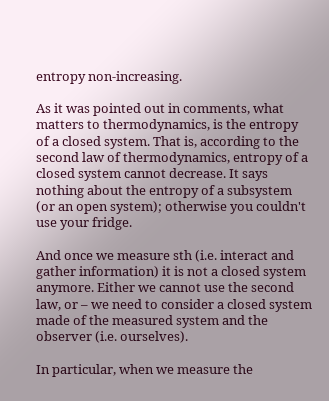entropy non-increasing.

As it was pointed out in comments, what matters to thermodynamics, is the entropy of a closed system. That is, according to the second law of thermodynamics, entropy of a closed system cannot decrease. It says nothing about the entropy of a subsystem (or an open system); otherwise you couldn't use your fridge.

And once we measure sth (i.e. interact and gather information) it is not a closed system anymore. Either we cannot use the second law, or – we need to consider a closed system made of the measured system and the observer (i.e. ourselves).

In particular, when we measure the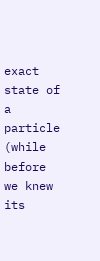exact state of a particle (while before we knew its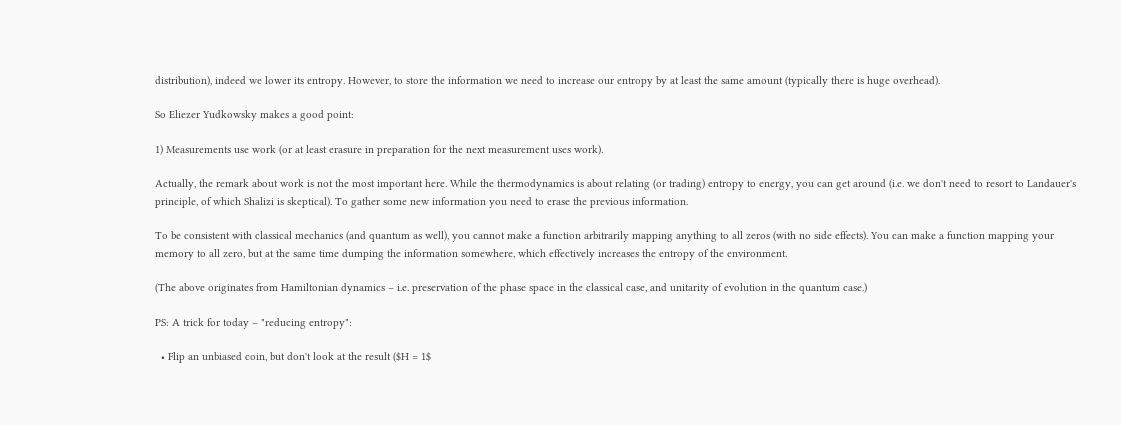distribution), indeed we lower its entropy. However, to store the information we need to increase our entropy by at least the same amount (typically there is huge overhead).

So Eliezer Yudkowsky makes a good point:

1) Measurements use work (or at least erasure in preparation for the next measurement uses work).

Actually, the remark about work is not the most important here. While the thermodynamics is about relating (or trading) entropy to energy, you can get around (i.e. we don't need to resort to Landauer's principle, of which Shalizi is skeptical). To gather some new information you need to erase the previous information.

To be consistent with classical mechanics (and quantum as well), you cannot make a function arbitrarily mapping anything to all zeros (with no side effects). You can make a function mapping your memory to all zero, but at the same time dumping the information somewhere, which effectively increases the entropy of the environment.

(The above originates from Hamiltonian dynamics – i.e. preservation of the phase space in the classical case, and unitarity of evolution in the quantum case.)

PS: A trick for today – "reducing entropy":

  • Flip an unbiased coin, but don't look at the result ($H = 1$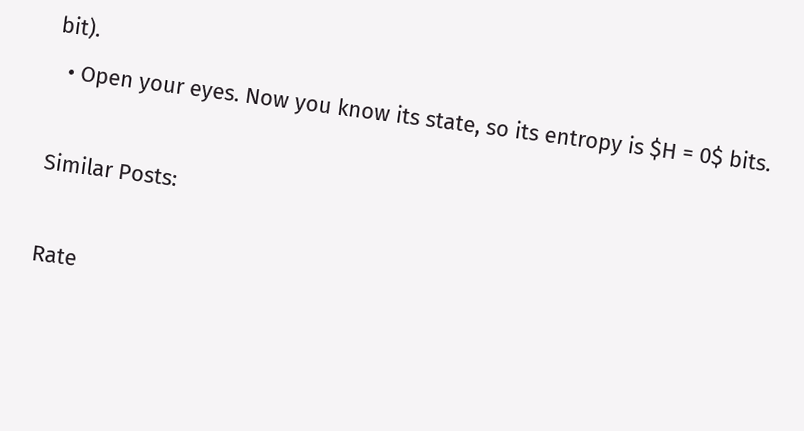bit).
  • Open your eyes. Now you know its state, so its entropy is $H = 0$ bits.

Similar Posts:

Rate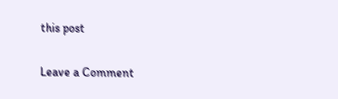this post

Leave a Comment